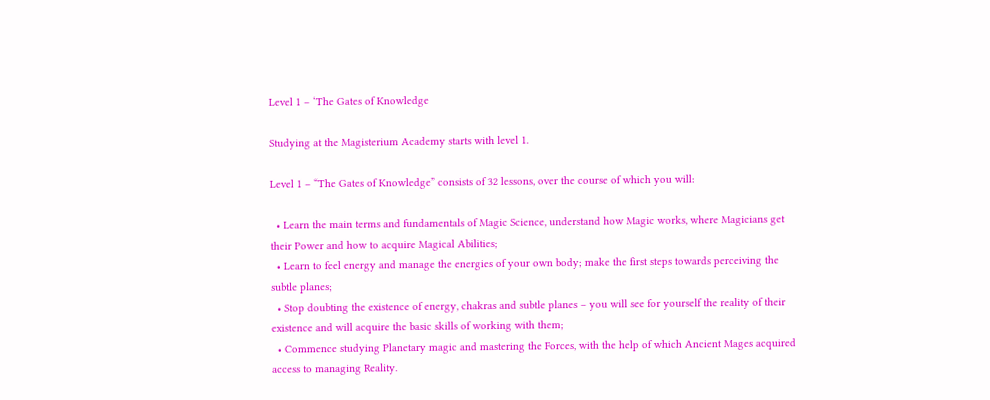Level 1 – ‘The Gates of Knowledge

Studying at the Magisterium Academy starts with level 1.

Level 1 – “The Gates of Knowledge” consists of 32 lessons, over the course of which you will:

  • Learn the main terms and fundamentals of Magic Science, understand how Magic works, where Magicians get their Power and how to acquire Magical Abilities;
  • Learn to feel energy and manage the energies of your own body; make the first steps towards perceiving the subtle planes;
  • Stop doubting the existence of energy, chakras and subtle planes – you will see for yourself the reality of their existence and will acquire the basic skills of working with them;
  • Commence studying Planetary magic and mastering the Forces, with the help of which Ancient Mages acquired access to managing Reality.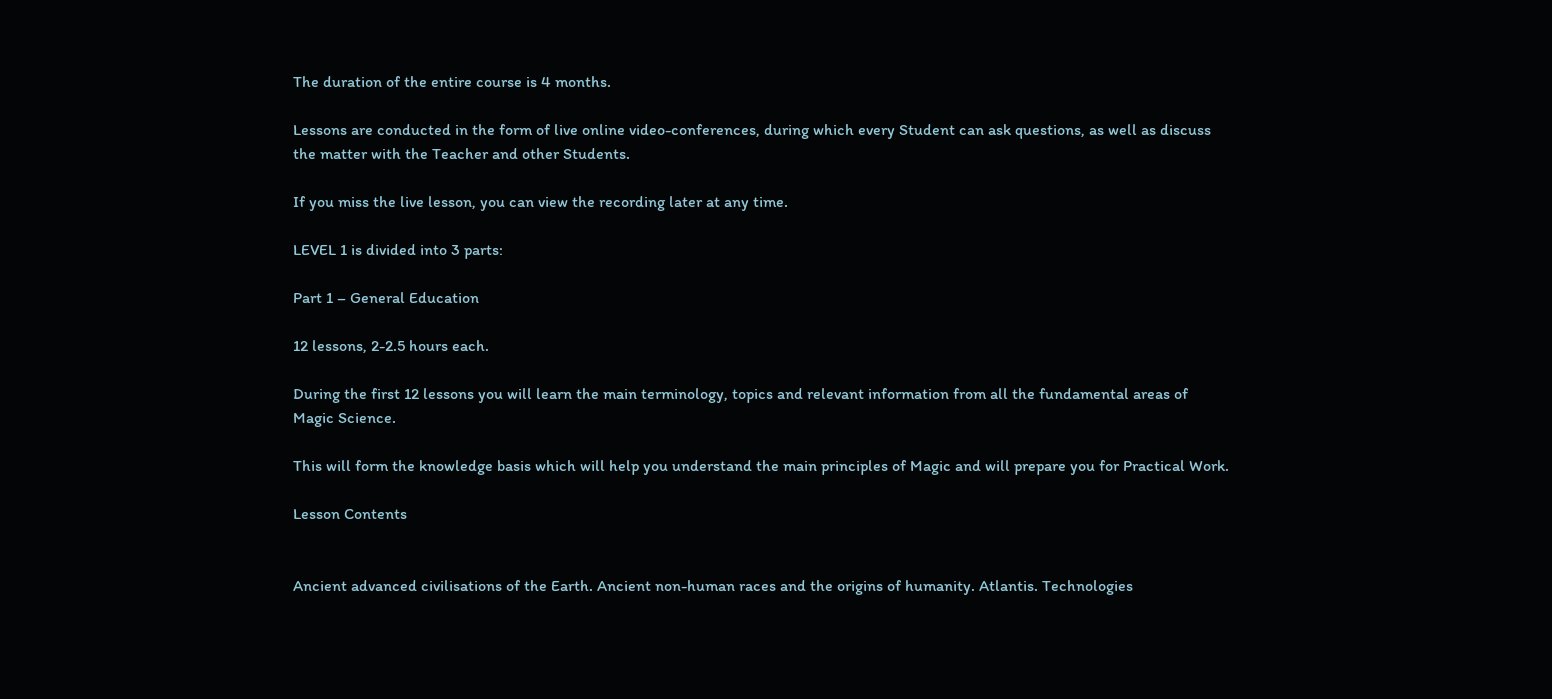The duration of the entire course is 4 months.

Lessons are conducted in the form of live online video-conferences, during which every Student can ask questions, as well as discuss the matter with the Teacher and other Students.

If you miss the live lesson, you can view the recording later at any time.

LEVEL 1 is divided into 3 parts:

Part 1 – General Education

12 lessons, 2-2.5 hours each.

During the first 12 lessons you will learn the main terminology, topics and relevant information from all the fundamental areas of Magic Science.

This will form the knowledge basis which will help you understand the main principles of Magic and will prepare you for Practical Work.

Lesson Contents


Ancient advanced civilisations of the Earth. Ancient non-human races and the origins of humanity. Atlantis. Technologies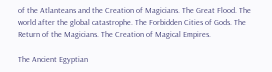of the Atlanteans and the Creation of Magicians. The Great Flood. The world after the global catastrophe. The Forbidden Cities of Gods. The Return of the Magicians. The Creation of Magical Empires.

The Ancient Egyptian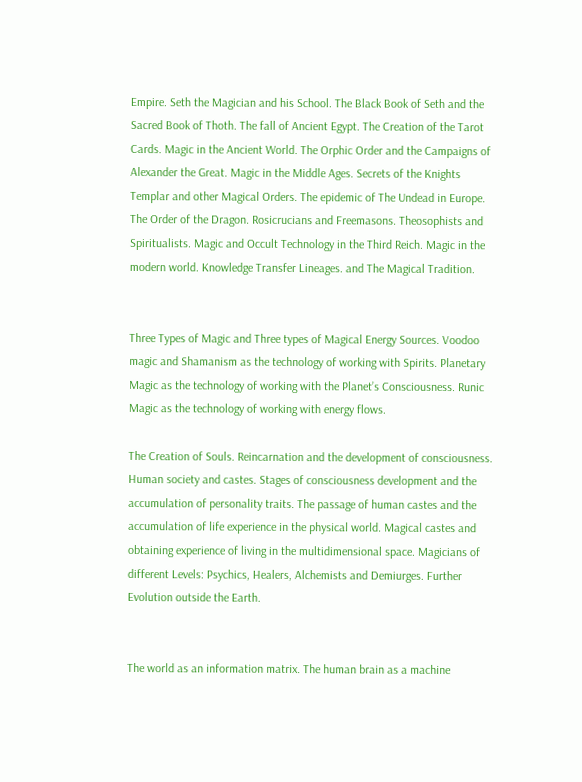Empire. Seth the Magician and his School. The Black Book of Seth and the Sacred Book of Thoth. The fall of Ancient Egypt. The Creation of the Tarot Cards. Magic in the Ancient World. The Orphic Order and the Campaigns of Alexander the Great. Magic in the Middle Ages. Secrets of the Knights Templar and other Magical Orders. The epidemic of The Undead in Europe. The Order of the Dragon. Rosicrucians and Freemasons. Theosophists and Spiritualists. Magic and Occult Technology in the Third Reich. Magic in the modern world. Knowledge Transfer Lineages. and The Magical Tradition.


Three Types of Magic and Three types of Magical Energy Sources. Voodoo magic and Shamanism as the technology of working with Spirits. Planetary Magic as the technology of working with the Planet’s Consciousness. Runic Magic as the technology of working with energy flows.

The Creation of Souls. Reincarnation and the development of consciousness. Human society and castes. Stages of consciousness development and the accumulation of personality traits. The passage of human castes and the accumulation of life experience in the physical world. Magical castes and obtaining experience of living in the multidimensional space. Magicians of different Levels: Psychics, Healers, Alchemists and Demiurges. Further Evolution outside the Earth.


The world as an information matrix. The human brain as a machine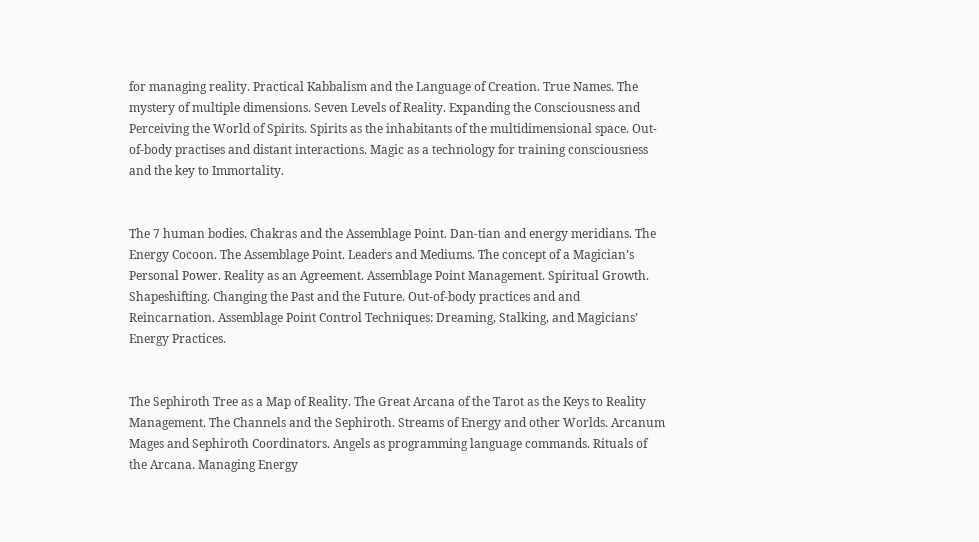for managing reality. Practical Kabbalism and the Language of Creation. True Names. The mystery of multiple dimensions. Seven Levels of Reality. Expanding the Consciousness and Perceiving the World of Spirits. Spirits as the inhabitants of the multidimensional space. Out-of-body practises and distant interactions. Magic as a technology for training consciousness and the key to Immortality.


The 7 human bodies. Chakras and the Assemblage Point. Dan-tian and energy meridians. The Energy Cocoon. The Assemblage Point. Leaders and Mediums. The concept of a Magician’s Personal Power. Reality as an Agreement. Assemblage Point Management. Spiritual Growth. Shapeshifting. Changing the Past and the Future. Out-of-body practices and and Reincarnation. Assemblage Point Control Techniques: Dreaming, Stalking, and Magicians’ Energy Practices.


The Sephiroth Tree as a Map of Reality. The Great Arcana of the Tarot as the Keys to Reality Management. The Channels and the Sephiroth. Streams of Energy and other Worlds. Arcanum Mages and Sephiroth Coordinators. Angels as programming language commands. Rituals of the Arcana. Managing Energy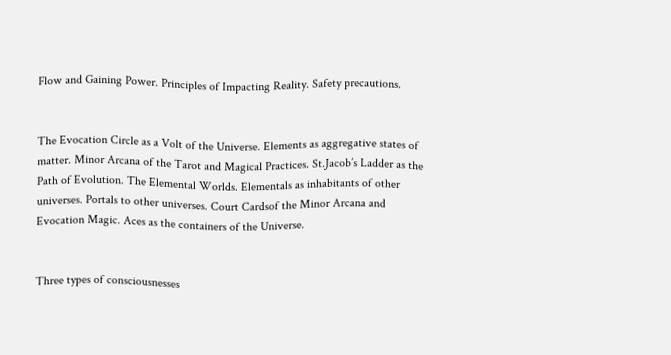Flow and Gaining Power. Principles of Impacting Reality. Safety precautions.


The Evocation Circle as a Volt of the Universe. Elements as aggregative states of matter. Minor Arcana of the Tarot and Magical Practices. St.Jacob’s Ladder as the Path of Evolution. The Elemental Worlds. Elementals as inhabitants of other universes. Portals to other universes. Court Cardsof the Minor Arcana and Evocation Magic. Aces as the containers of the Universe.


Three types of consciousnesses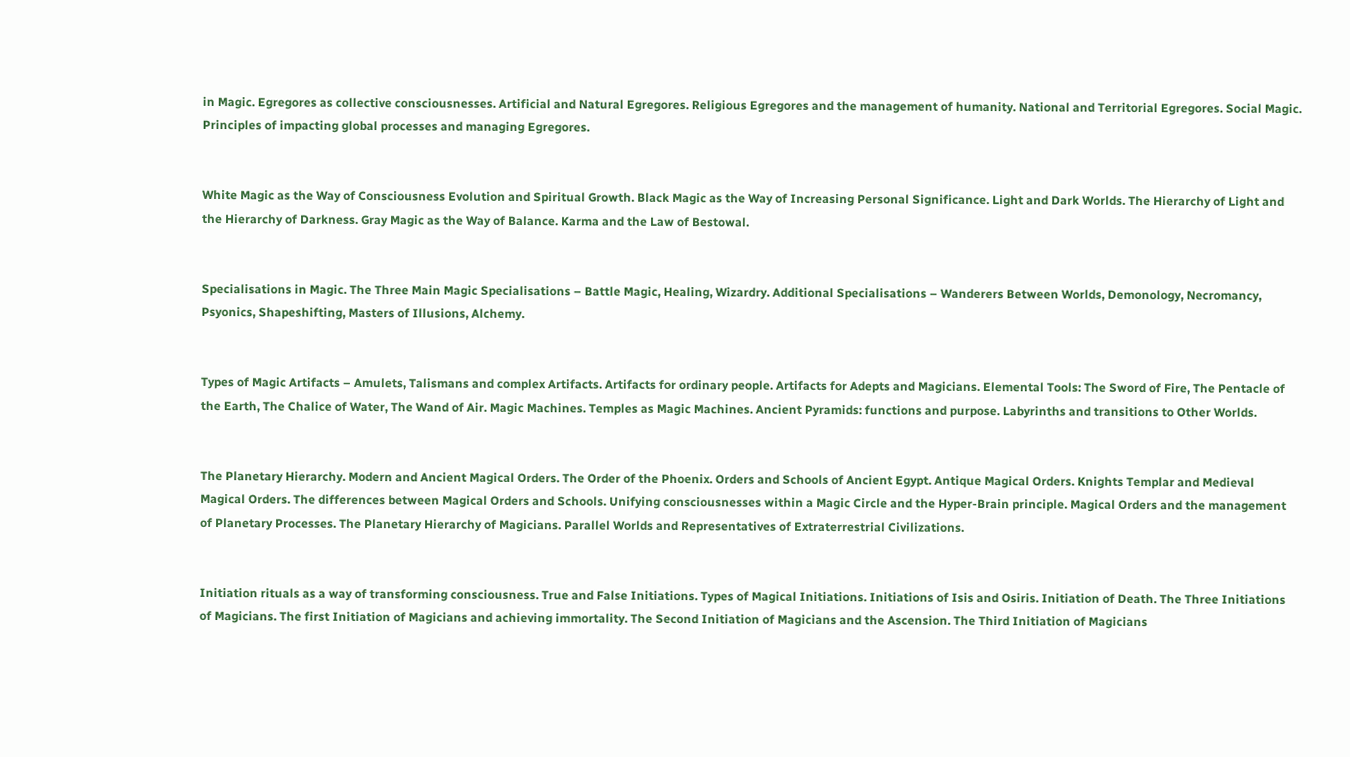in Magic. Egregores as collective consciousnesses. Artificial and Natural Egregores. Religious Egregores and the management of humanity. National and Territorial Egregores. Social Magic. Principles of impacting global processes and managing Egregores.


White Magic as the Way of Consciousness Evolution and Spiritual Growth. Black Magic as the Way of Increasing Personal Significance. Light and Dark Worlds. The Hierarchy of Light and the Hierarchy of Darkness. Gray Magic as the Way of Balance. Karma and the Law of Bestowal.


Specialisations in Magic. The Three Main Magic Specialisations – Battle Magic, Healing, Wizardry. Additional Specialisations – Wanderers Between Worlds, Demonology, Necromancy, Psyonics, Shapeshifting, Masters of Illusions, Alchemy.


Types of Magic Artifacts – Amulets, Talismans and complex Artifacts. Artifacts for ordinary people. Artifacts for Adepts and Magicians. Elemental Tools: The Sword of Fire, The Pentacle of the Earth, The Chalice of Water, The Wand of Air. Magic Machines. Temples as Magic Machines. Ancient Pyramids: functions and purpose. Labyrinths and transitions to Other Worlds.


The Planetary Hierarchy. Modern and Ancient Magical Orders. The Order of the Phoenix. Orders and Schools of Ancient Egypt. Antique Magical Orders. Knights Templar and Medieval Magical Orders. The differences between Magical Orders and Schools. Unifying consciousnesses within a Magic Circle and the Hyper-Brain principle. Magical Orders and the management of Planetary Processes. The Planetary Hierarchy of Magicians. Parallel Worlds and Representatives of Extraterrestrial Civilizations.


Initiation rituals as a way of transforming consciousness. True and False Initiations. Types of Magical Initiations. Initiations of Isis and Osiris. Initiation of Death. The Three Initiations of Magicians. The first Initiation of Magicians and achieving immortality. The Second Initiation of Magicians and the Ascension. The Third Initiation of Magicians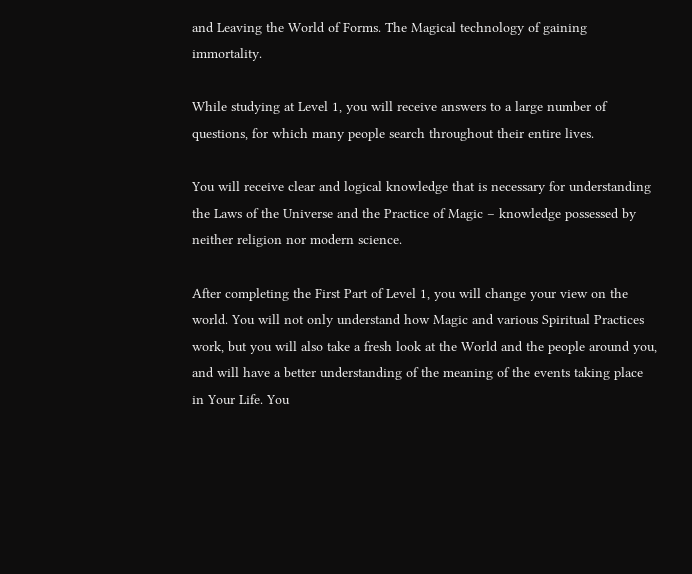and Leaving the World of Forms. The Magical technology of gaining immortality.

While studying at Level 1, you will receive answers to a large number of questions, for which many people search throughout their entire lives.

You will receive clear and logical knowledge that is necessary for understanding the Laws of the Universe and the Practice of Magic – knowledge possessed by neither religion nor modern science.

After completing the First Part of Level 1, you will change your view on the world. You will not only understand how Magic and various Spiritual Practices work, but you will also take a fresh look at the World and the people around you, and will have a better understanding of the meaning of the events taking place in Your Life. You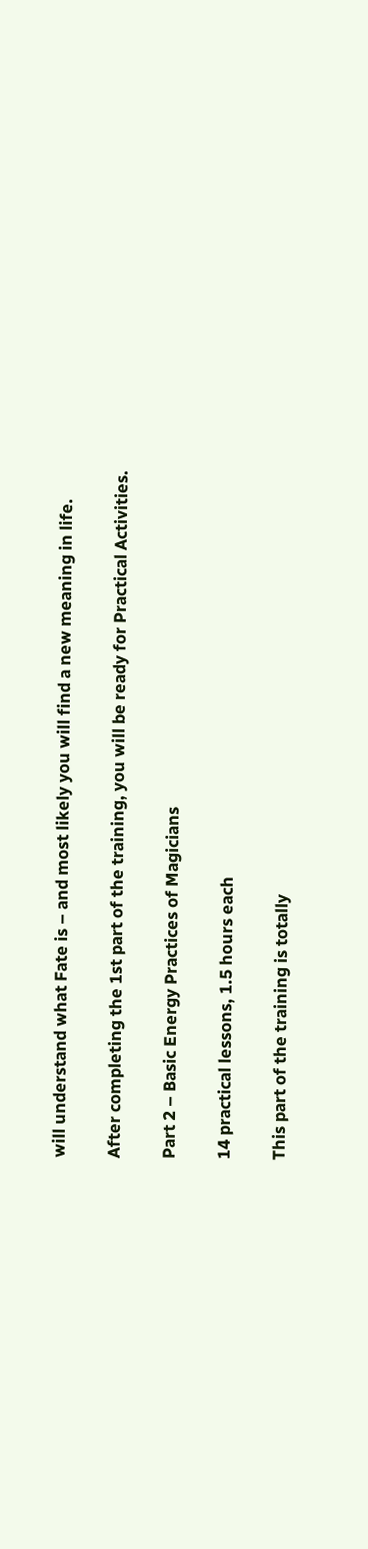will understand what Fate is – and most likely you will find a new meaning in life.

After completing the 1st part of the training, you will be ready for Practical Activities.

Part 2 – Basic Energy Practices of Magicians

14 practical lessons, 1.5 hours each

This part of the training is totally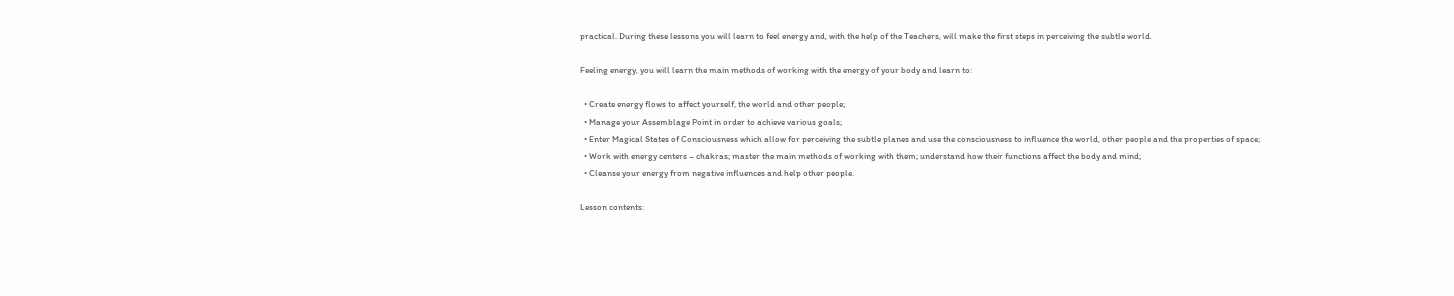practical. During these lessons you will learn to feel energy and, with the help of the Teachers, will make the first steps in perceiving the subtle world.

Feeling energy, you will learn the main methods of working with the energy of your body and learn to:

  • Create energy flows to affect yourself, the world and other people;
  • Manage your Assemblage Point in order to achieve various goals;
  • Enter Magical States of Consciousness which allow for perceiving the subtle planes and use the consciousness to influence the world, other people and the properties of space;
  • Work with energy centers – chakras; master the main methods of working with them; understand how their functions affect the body and mind;
  • Cleanse your energy from negative influences and help other people.

Lesson contents: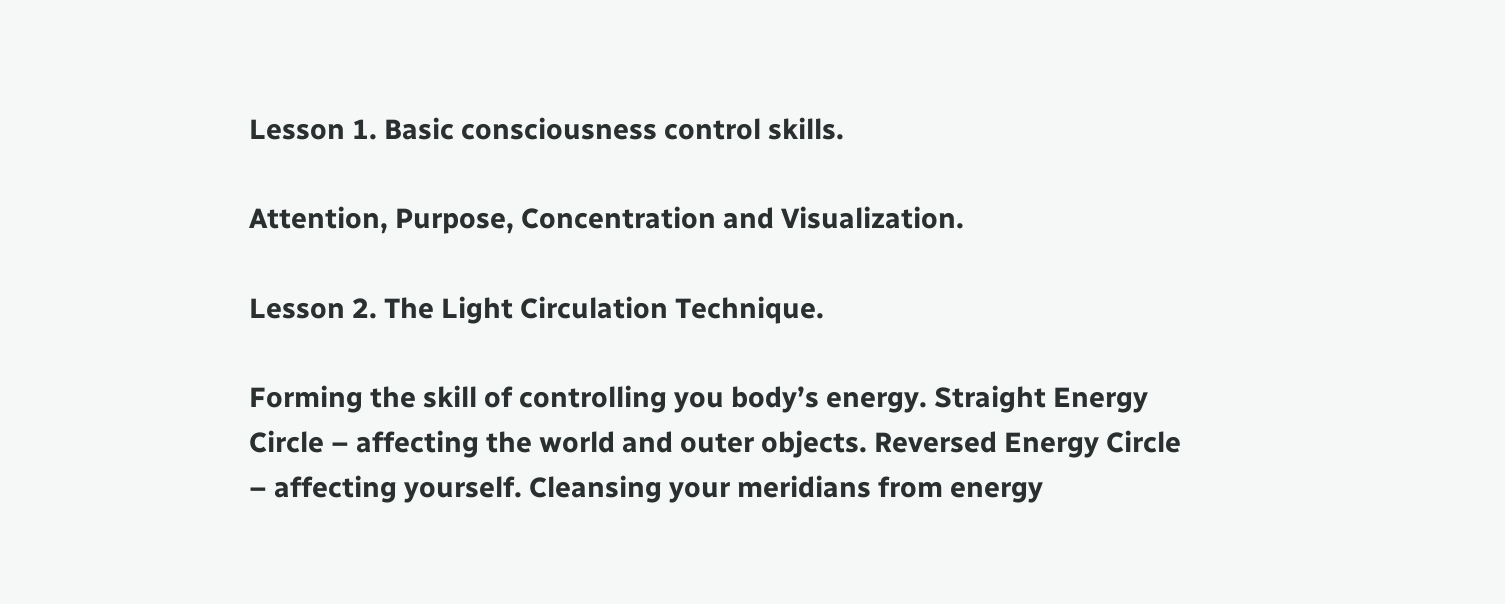Lesson 1. Basic consciousness control skills.

Attention, Purpose, Concentration and Visualization.

Lesson 2. The Light Circulation Technique.

Forming the skill of controlling you body’s energy. Straight Energy Circle – affecting the world and outer objects. Reversed Energy Circle – affecting yourself. Cleansing your meridians from energy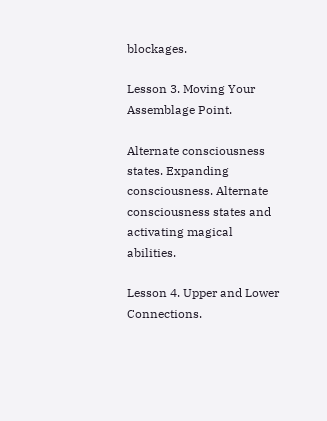blockages.

Lesson 3. Moving Your Assemblage Point.

Alternate consciousness states. Expanding consciousness. Alternate consciousness states and activating magical abilities.

Lesson 4. Upper and Lower Connections.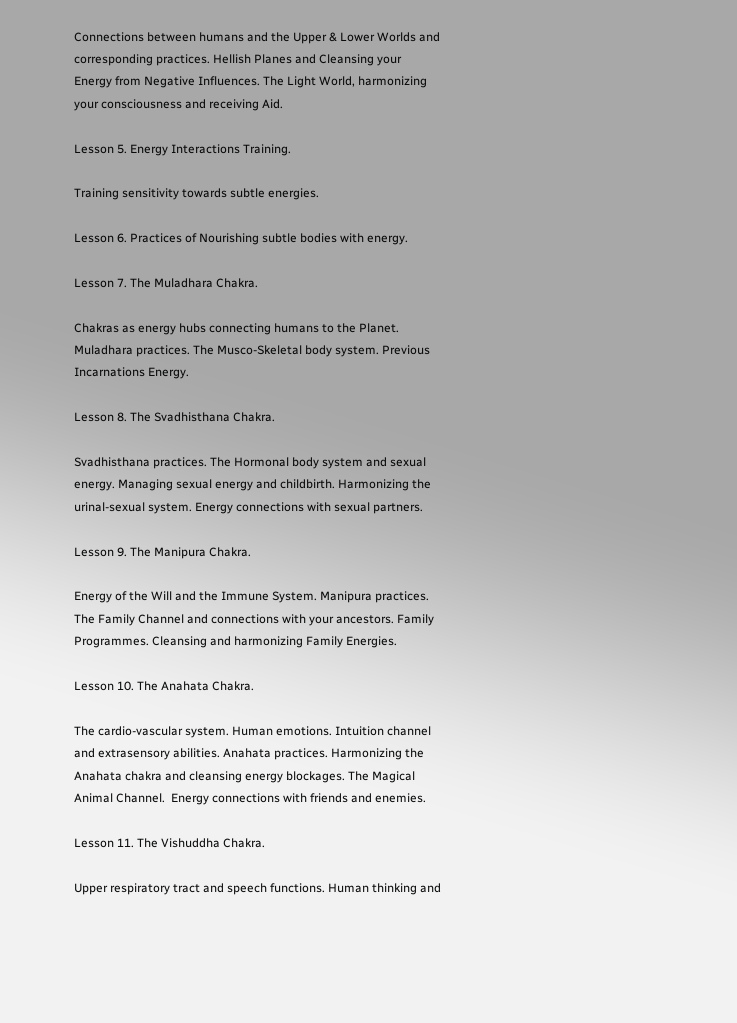Connections between humans and the Upper & Lower Worlds and corresponding practices. Hellish Planes and Cleansing your Energy from Negative Influences. The Light World, harmonizing your consciousness and receiving Aid.

Lesson 5. Energy Interactions Training.

Training sensitivity towards subtle energies.

Lesson 6. Practices of Nourishing subtle bodies with energy.

Lesson 7. The Muladhara Chakra.

Chakras as energy hubs connecting humans to the Planet. Muladhara practices. The Musco-Skeletal body system. Previous Incarnations Energy.

Lesson 8. The Svadhisthana Chakra.

Svadhisthana practices. The Hormonal body system and sexual energy. Managing sexual energy and childbirth. Harmonizing the urinal-sexual system. Energy connections with sexual partners.

Lesson 9. The Manipura Chakra.

Energy of the Will and the Immune System. Manipura practices. The Family Channel and connections with your ancestors. Family Programmes. Cleansing and harmonizing Family Energies.

Lesson 10. The Anahata Chakra.

The cardio-vascular system. Human emotions. Intuition channel and extrasensory abilities. Anahata practices. Harmonizing the Anahata chakra and cleansing energy blockages. The Magical Animal Channel.  Energy connections with friends and enemies.

Lesson 11. The Vishuddha Chakra.

Upper respiratory tract and speech functions. Human thinking and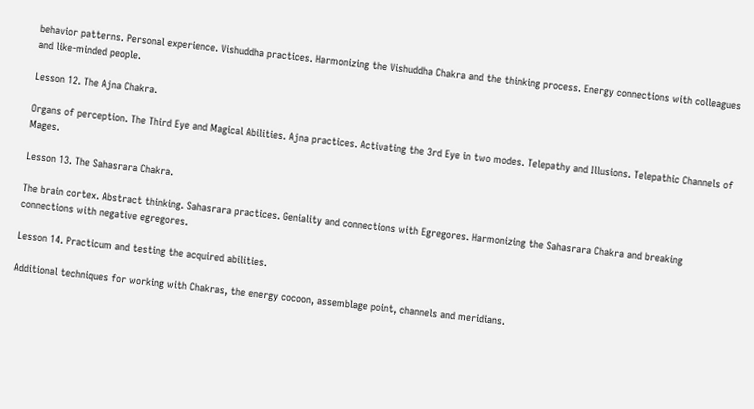behavior patterns. Personal experience. Vishuddha practices. Harmonizing the Vishuddha Chakra and the thinking process. Energy connections with colleagues and like-minded people.

Lesson 12. The Ajna Chakra.

Organs of perception. The Third Eye and Magical Abilities. Ajna practices. Activating the 3rd Eye in two modes. Telepathy and Illusions. Telepathic Channels of Mages.

Lesson 13. The Sahasrara Chakra.

The brain cortex. Abstract thinking. Sahasrara practices. Geniality and connections with Egregores. Harmonizing the Sahasrara Chakra and breaking connections with negative egregores.

Lesson 14. Practicum and testing the acquired abilities.

Additional techniques for working with Chakras, the energy cocoon, assemblage point, channels and meridians.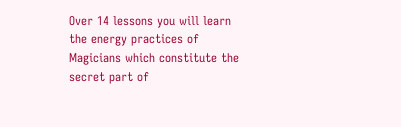Over 14 lessons you will learn the energy practices of Magicians which constitute the secret part of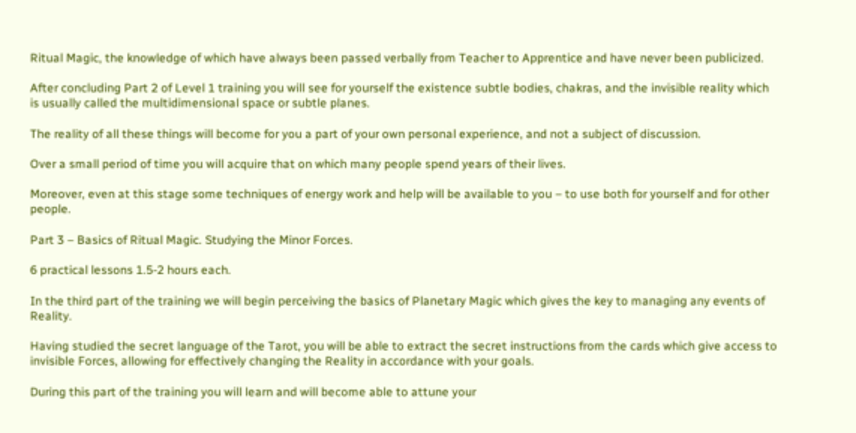Ritual Magic, the knowledge of which have always been passed verbally from Teacher to Apprentice and have never been publicized.

After concluding Part 2 of Level 1 training you will see for yourself the existence subtle bodies, chakras, and the invisible reality which is usually called the multidimensional space or subtle planes.

The reality of all these things will become for you a part of your own personal experience, and not a subject of discussion.

Over a small period of time you will acquire that on which many people spend years of their lives.

Moreover, even at this stage some techniques of energy work and help will be available to you – to use both for yourself and for other people.

Part 3 – Basics of Ritual Magic. Studying the Minor Forces.

6 practical lessons 1.5-2 hours each.

In the third part of the training we will begin perceiving the basics of Planetary Magic which gives the key to managing any events of Reality.

Having studied the secret language of the Tarot, you will be able to extract the secret instructions from the cards which give access to invisible Forces, allowing for effectively changing the Reality in accordance with your goals.

During this part of the training you will learn and will become able to attune your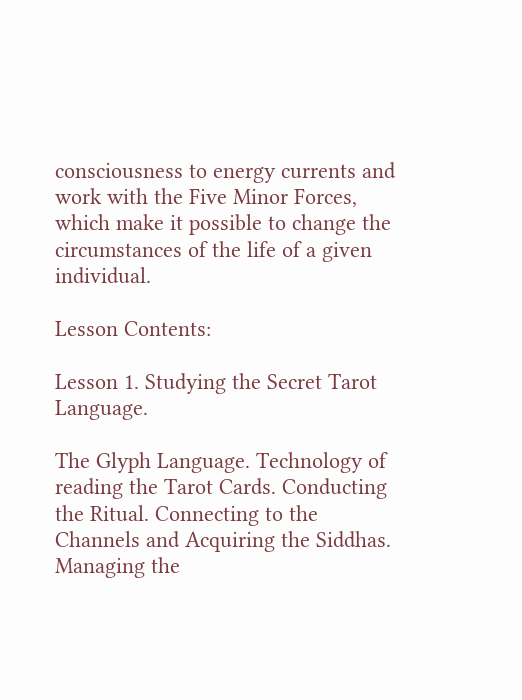consciousness to energy currents and work with the Five Minor Forces, which make it possible to change the circumstances of the life of a given individual.

Lesson Contents:

Lesson 1. Studying the Secret Tarot Language.

The Glyph Language. Technology of reading the Tarot Cards. Conducting the Ritual. Connecting to the Channels and Acquiring the Siddhas. Managing the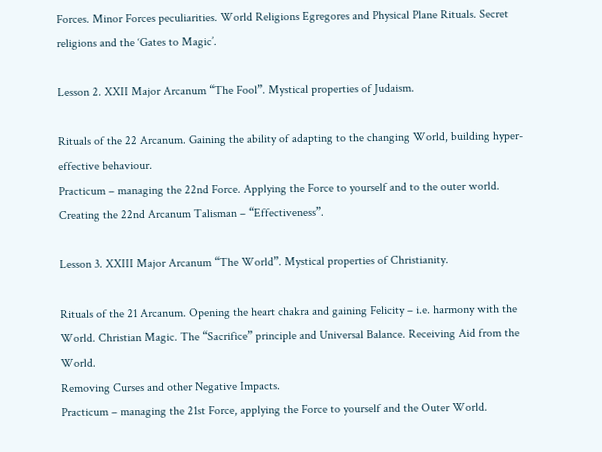Forces. Minor Forces peculiarities. World Religions Egregores and Physical Plane Rituals. Secret religions and the ‘Gates to Magic’.

Lesson 2. XXII Major Arcanum “The Fool”. Mystical properties of Judaism.

Rituals of the 22 Arcanum. Gaining the ability of adapting to the changing World, building hyper-effective behaviour.
Practicum – managing the 22nd Force. Applying the Force to yourself and to the outer world.
Creating the 22nd Arcanum Talisman – “Effectiveness”.

Lesson 3. XXIII Major Arcanum “The World”. Mystical properties of Christianity.

Rituals of the 21 Arcanum. Opening the heart chakra and gaining Felicity – i.e. harmony with the World. Christian Magic. The “Sacrifice” principle and Universal Balance. Receiving Aid from the World.
Removing Curses and other Negative Impacts.
Practicum – managing the 21st Force, applying the Force to yourself and the Outer World.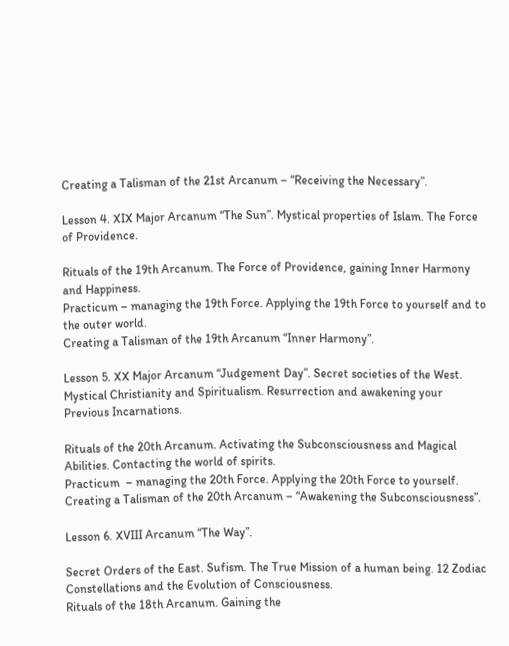Creating a Talisman of the 21st Arcanum – “Receiving the Necessary”.

Lesson 4. XIX Major Arcanum “The Sun”. Mystical properties of Islam. The Force of Providence.

Rituals of the 19th Arcanum. The Force of Providence, gaining Inner Harmony and Happiness.
Practicum – managing the 19th Force. Applying the 19th Force to yourself and to the outer world.
Creating a Talisman of the 19th Arcanum “Inner Harmony”.

Lesson 5. XX Major Arcanum “Judgement Day”. Secret societies of the West. Mystical Christianity and Spiritualism. Resurrection and awakening your Previous Incarnations.

Rituals of the 20th Arcanum. Activating the Subconsciousness and Magical Abilities. Contacting the world of spirits.
Practicum  – managing the 20th Force. Applying the 20th Force to yourself.
Creating a Talisman of the 20th Arcanum – “Awakening the Subconsciousness”.

Lesson 6. XVIII Arcanum “The Way”.

Secret Orders of the East. Sufism. The True Mission of a human being. 12 Zodiac Constellations and the Evolution of Consciousness.
Rituals of the 18th Arcanum. Gaining the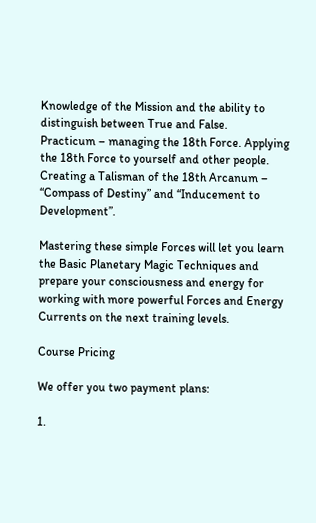Knowledge of the Mission and the ability to distinguish between True and False.
Practicum – managing the 18th Force. Applying the 18th Force to yourself and other people.
Creating a Talisman of the 18th Arcanum – “Compass of Destiny” and “Inducement to Development”.

Mastering these simple Forces will let you learn the Basic Planetary Magic Techniques and prepare your consciousness and energy for working with more powerful Forces and Energy Currents on the next training levels.

Course Pricing

We offer you two payment plans:

1.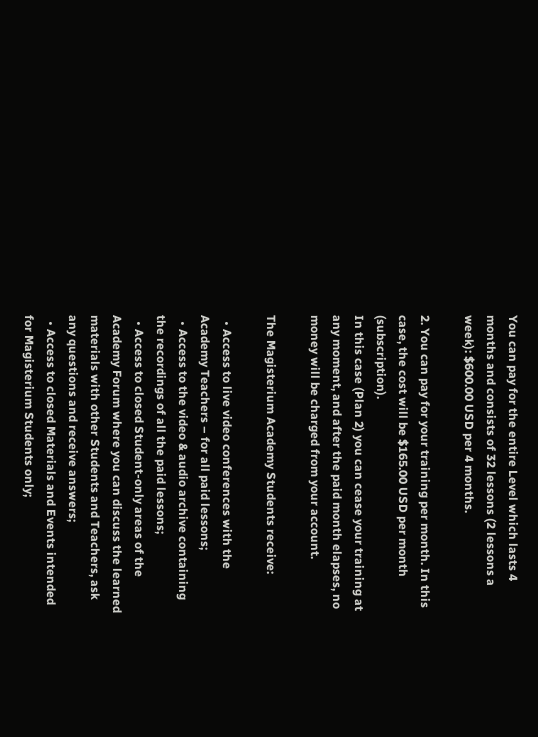You can pay for the entire Level which lasts 4 months and consists of 32 lessons (2 lessons a week): $600.00 USD per 4 months.

2. You can pay for your training per month. In this case, the cost will be $165.00 USD per month (subscription).
In this case (Plan 2) you can cease your training at any moment, and after the paid month elapses, no money will be charged from your account.

The Magisterium Academy Students receive:

  • Access to live video conferences with the Academy Teachers – for all paid lessons;
  • Access to the video & audio archive containing the recordings of all the paid lessons;
  • Access to closed Student-only areas of the Academy Forum where you can discuss the learned materials with other Students and Teachers, ask any questions and receive answers;
  • Access to closed Materials and Events intended for Magisterium Students only;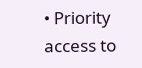• Priority access to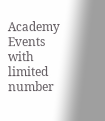Academy Events with limited number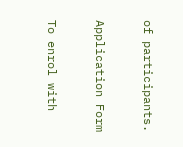of participants.

Application Form

To enrol with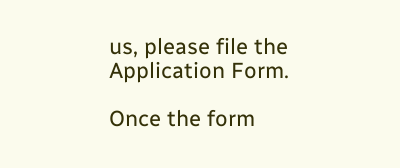us, please file the Application Form.

Once the form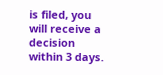is filed, you will receive a decision within 3 days.